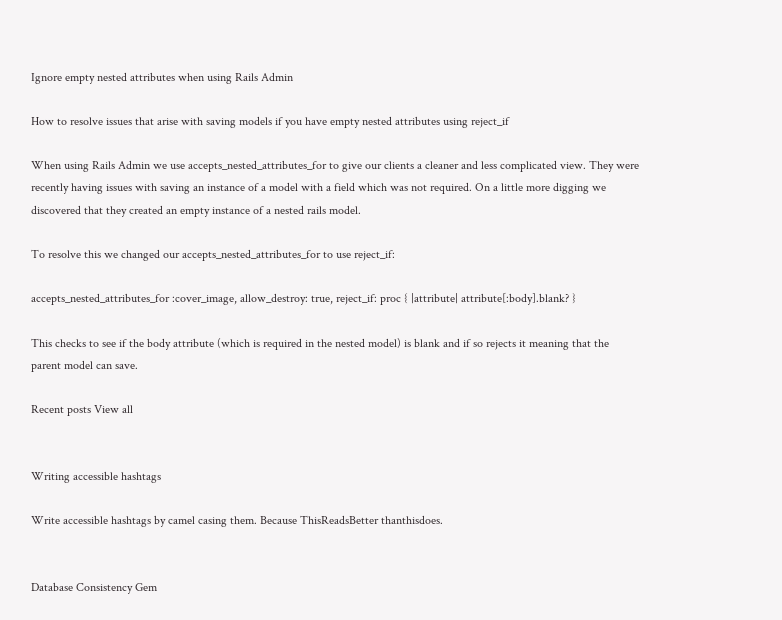Ignore empty nested attributes when using Rails Admin

How to resolve issues that arise with saving models if you have empty nested attributes using reject_if

When using Rails Admin we use accepts_nested_attributes_for to give our clients a cleaner and less complicated view. They were recently having issues with saving an instance of a model with a field which was not required. On a little more digging we discovered that they created an empty instance of a nested rails model.

To resolve this we changed our accepts_nested_attributes_for to use reject_if:

accepts_nested_attributes_for :cover_image, allow_destroy: true, reject_if: proc { |attribute| attribute[:body].blank? }

This checks to see if the body attribute (which is required in the nested model) is blank and if so rejects it meaning that the parent model can save.

Recent posts View all


Writing accessible hashtags

Write accessible hashtags by camel casing them. Because ThisReadsBetter thanthisdoes.


Database Consistency Gem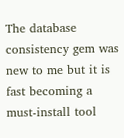The database consistency gem was new to me but it is fast becoming a must-install tool